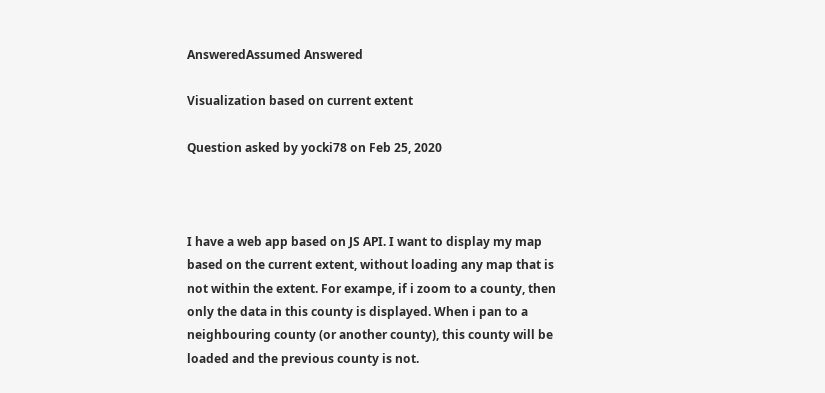AnsweredAssumed Answered

Visualization based on current extent

Question asked by yocki78 on Feb 25, 2020



I have a web app based on JS API. I want to display my map based on the current extent, without loading any map that is not within the extent. For exampe, if i zoom to a county, then only the data in this county is displayed. When i pan to a neighbouring county (or another county), this county will be loaded and the previous county is not.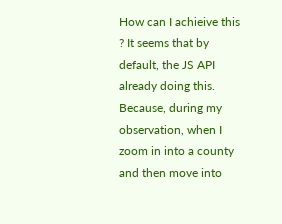How can I achieive this ? It seems that by default, the JS API already doing this. Because, during my observation, when I zoom in into a county and then move into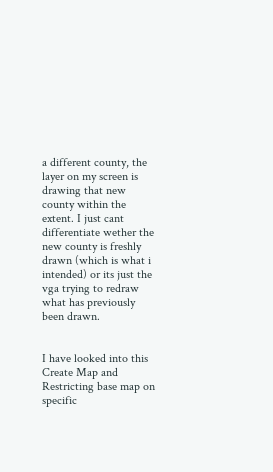a different county, the layer on my screen is drawing that new county within the extent. I just cant differentiate wether the new county is freshly drawn (which is what i intended) or its just the vga trying to redraw what has previously been drawn.


I have looked into this Create Map and Restricting base map on specific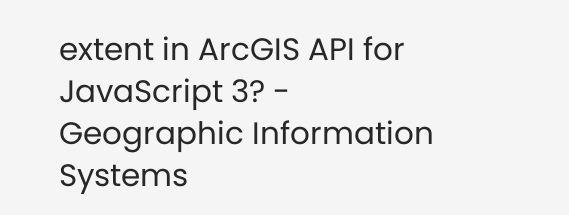extent in ArcGIS API for JavaScript 3? - Geographic Information Systems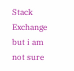Stack Exchange  but i am not sure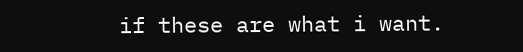if these are what i want.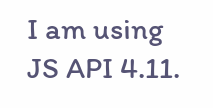I am using JS API 4.11.